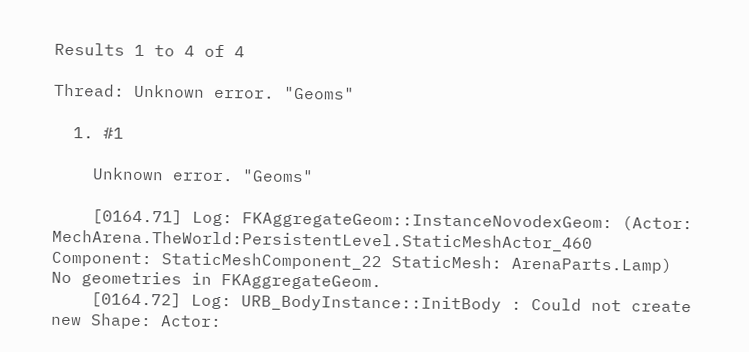Results 1 to 4 of 4

Thread: Unknown error. "Geoms"

  1. #1

    Unknown error. "Geoms"

    [0164.71] Log: FKAggregateGeom::InstanceNovodexGeom: (Actor: MechArena.TheWorld:PersistentLevel.StaticMeshActor_460 Component: StaticMeshComponent_22 StaticMesh: ArenaParts.Lamp) No geometries in FKAggregateGeom.
    [0164.72] Log: URB_BodyInstance::InitBody : Could not create new Shape: Actor: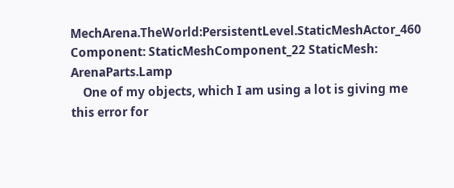MechArena.TheWorld:PersistentLevel.StaticMeshActor_460 Component: StaticMeshComponent_22 StaticMesh: ArenaParts.Lamp
    One of my objects, which I am using a lot is giving me this error for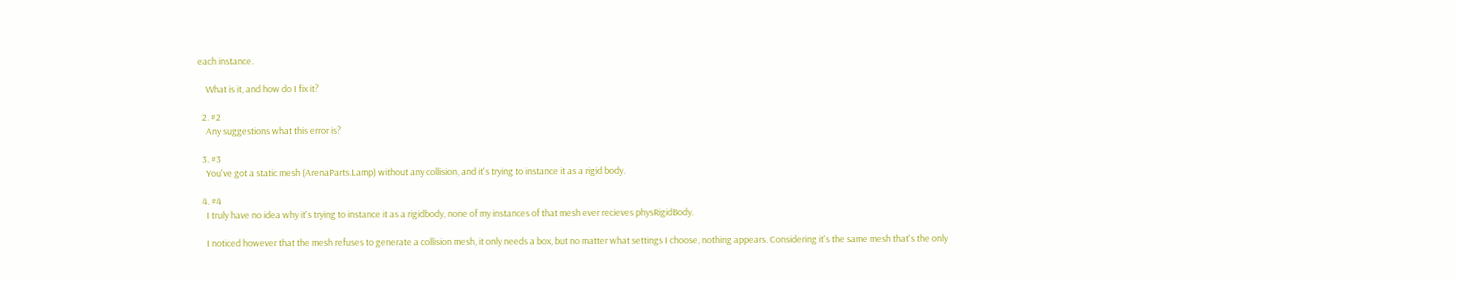each instance.

    What is it, and how do I fix it?

  2. #2
    Any suggestions what this error is?

  3. #3
    You've got a static mesh (ArenaParts.Lamp) without any collision, and it's trying to instance it as a rigid body.

  4. #4
    I truly have no idea why it's trying to instance it as a rigidbody, none of my instances of that mesh ever recieves physRigidBody.

    I noticed however that the mesh refuses to generate a collision mesh, it only needs a box, but no matter what settings I choose, nothing appears. Considering it's the same mesh that's the only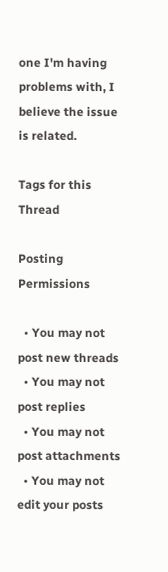one I'm having problems with, I believe the issue is related.

Tags for this Thread

Posting Permissions

  • You may not post new threads
  • You may not post replies
  • You may not post attachments
  • You may not edit your posts